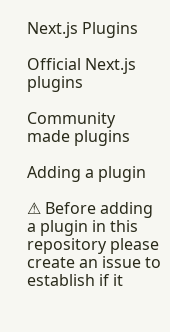Next.js Plugins

Official Next.js plugins

Community made plugins

Adding a plugin

⚠ Before adding a plugin in this repository please create an issue to establish if it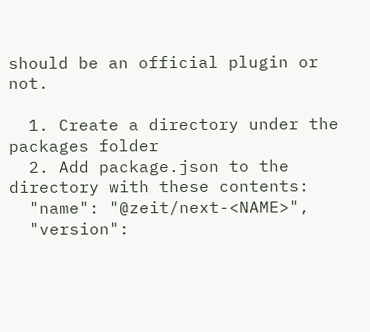should be an official plugin or not.

  1. Create a directory under the packages folder
  2. Add package.json to the directory with these contents:
  "name": "@zeit/next-<NAME>",
  "version":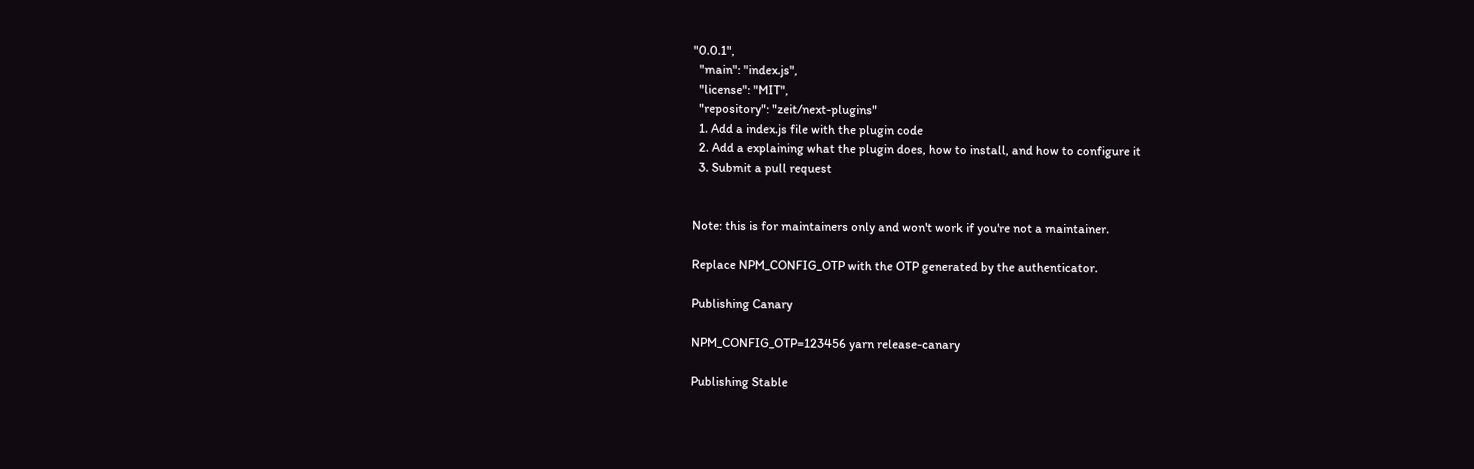"0.0.1",
  "main": "index.js",
  "license": "MIT",
  "repository": "zeit/next-plugins"
  1. Add a index.js file with the plugin code
  2. Add a explaining what the plugin does, how to install, and how to configure it
  3. Submit a pull request


Note: this is for maintainers only and won't work if you're not a maintainer.

Replace NPM_CONFIG_OTP with the OTP generated by the authenticator.

Publishing Canary

NPM_CONFIG_OTP=123456 yarn release-canary

Publishing Stable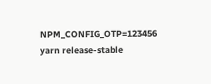NPM_CONFIG_OTP=123456 yarn release-stable